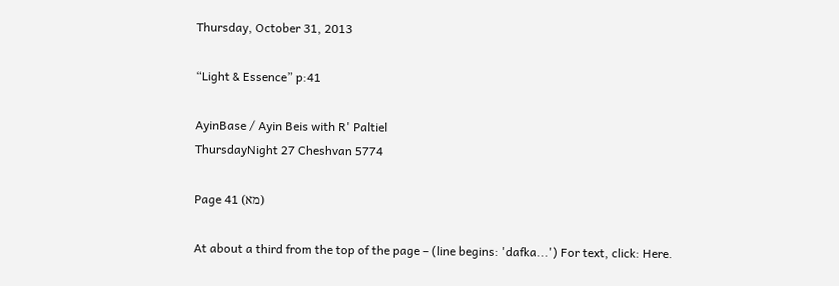Thursday, October 31, 2013

“Light & Essence” p:41

AyinBase / Ayin Beis with R' Paltiel
ThursdayNight 27 Cheshvan 5774

Page 41 (מא)

At about a third from the top of the page – (line begins: 'dafka...') For text, click: Here.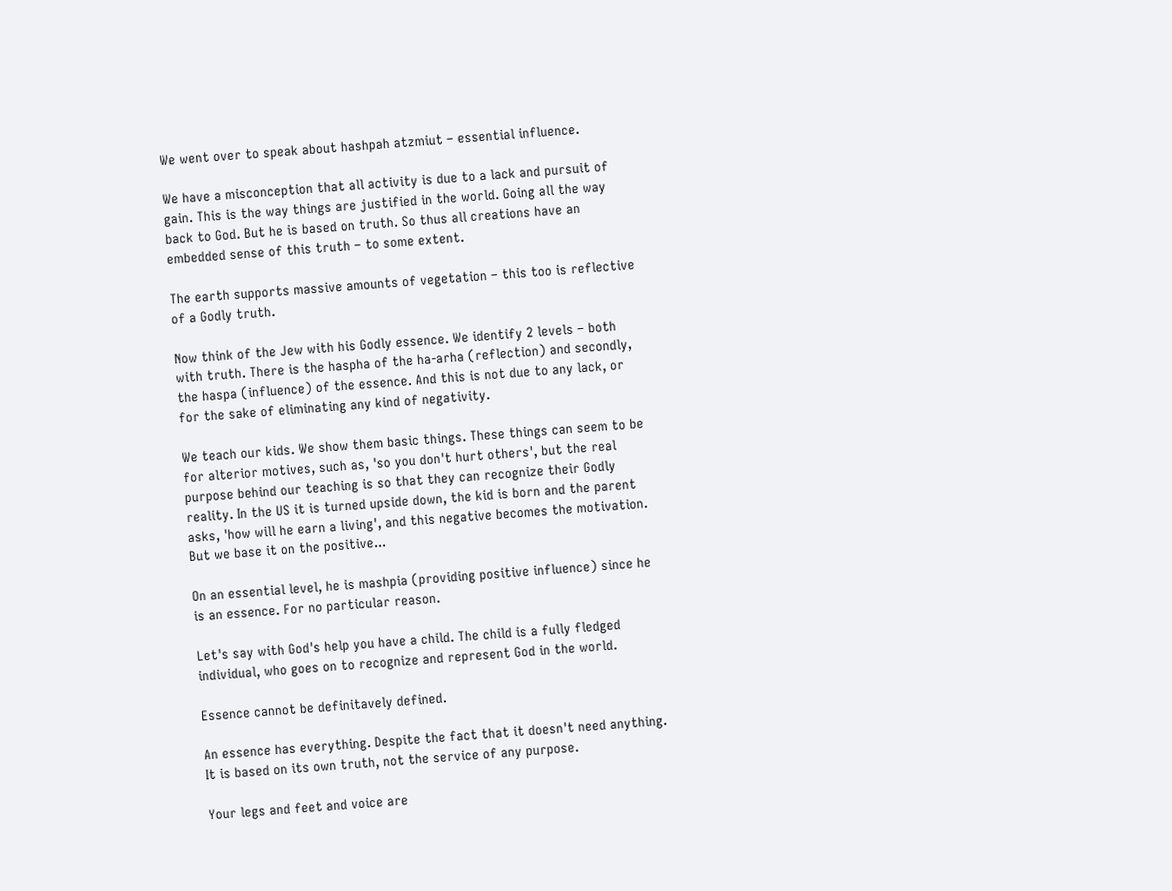We went over to speak about hashpah atzmiut – essential influence.

We have a misconception that all activity is due to a lack and pursuit of gain. This is the way things are justified in the world. Going all the way back to God. But he is based on truth. So thus all creations have an embedded sense of this truth – to some extent.

The earth supports massive amounts of vegetation – this too is reflective of a Godly truth.

Now think of the Jew with his Godly essence. We identify 2 levels – both with truth. There is the haspha of the ha-arha (reflection) and secondly, the haspa (influence) of the essence. And this is not due to any lack, or for the sake of eliminating any kind of negativity.

We teach our kids. We show them basic things. These things can seem to be for alterior motives, such as, 'so you don't hurt others', but the real purpose behind our teaching is so that they can recognize their Godly reality. In the US it is turned upside down, the kid is born and the parent asks, 'how will he earn a living', and this negative becomes the motivation. But we base it on the positive...

On an essential level, he is mashpia (providing positive influence) since he is an essence. For no particular reason.

Let's say with God's help you have a child. The child is a fully fledged individual, who goes on to recognize and represent God in the world.

Essence cannot be definitavely defined.

An essence has everything. Despite the fact that it doesn't need anything. It is based on its own truth, not the service of any purpose.

Your legs and feet and voice are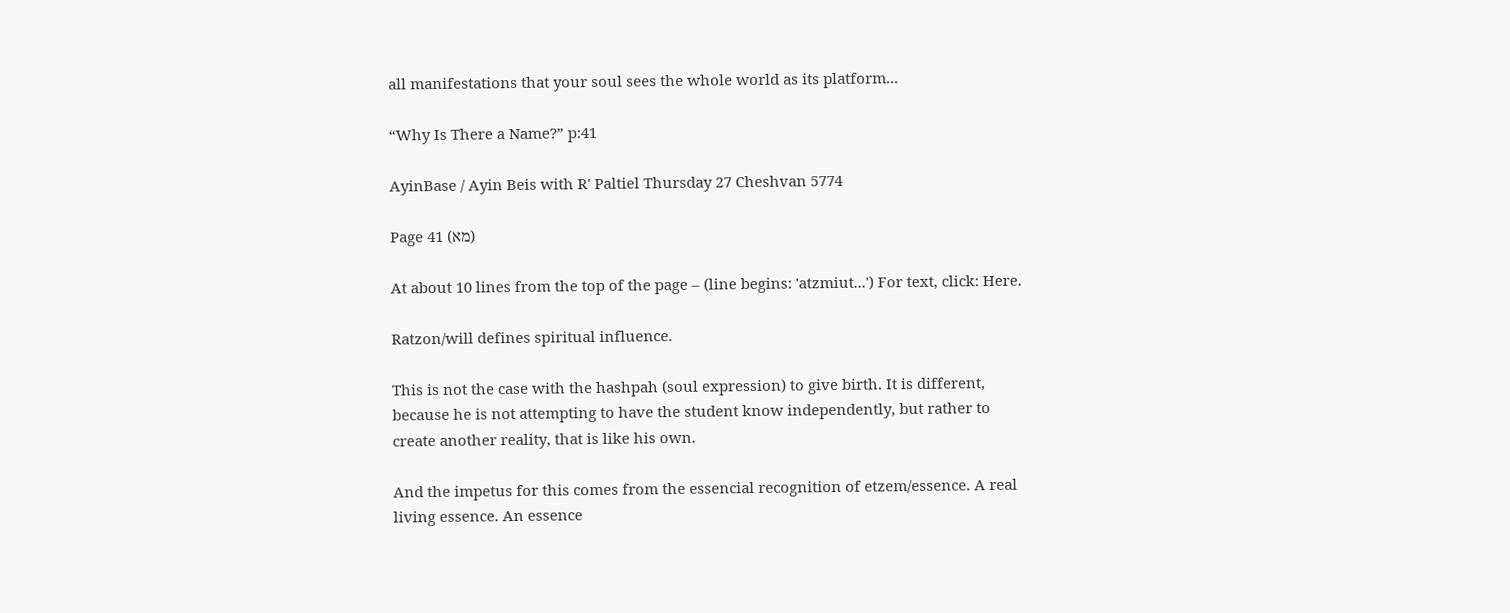all manifestations that your soul sees the whole world as its platform...

“Why Is There a Name?” p:41

AyinBase / Ayin Beis with R' Paltiel Thursday 27 Cheshvan 5774

Page 41 (מא)

At about 10 lines from the top of the page – (line begins: 'atzmiut...') For text, click: Here.

Ratzon/will defines spiritual influence.

This is not the case with the hashpah (soul expression) to give birth. It is different, because he is not attempting to have the student know independently, but rather to create another reality, that is like his own.

And the impetus for this comes from the essencial recognition of etzem/essence. A real living essence. An essence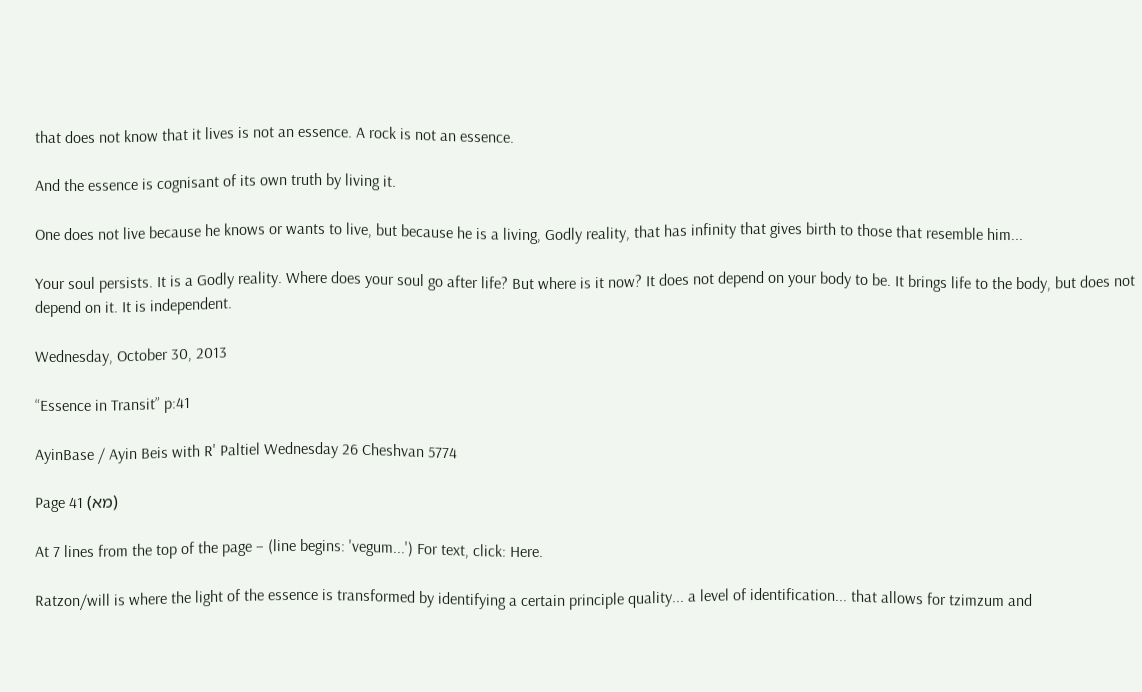that does not know that it lives is not an essence. A rock is not an essence.

And the essence is cognisant of its own truth by living it.

One does not live because he knows or wants to live, but because he is a living, Godly reality, that has infinity that gives birth to those that resemble him...

Your soul persists. It is a Godly reality. Where does your soul go after life? But where is it now? It does not depend on your body to be. It brings life to the body, but does not depend on it. It is independent.

Wednesday, October 30, 2013

“Essence in Transit” p:41

AyinBase / Ayin Beis with R' Paltiel Wednesday 26 Cheshvan 5774

Page 41 (מא)

At 7 lines from the top of the page – (line begins: 'vegum...') For text, click: Here.

Ratzon/will is where the light of the essence is transformed by identifying a certain principle quality... a level of identification... that allows for tzimzum and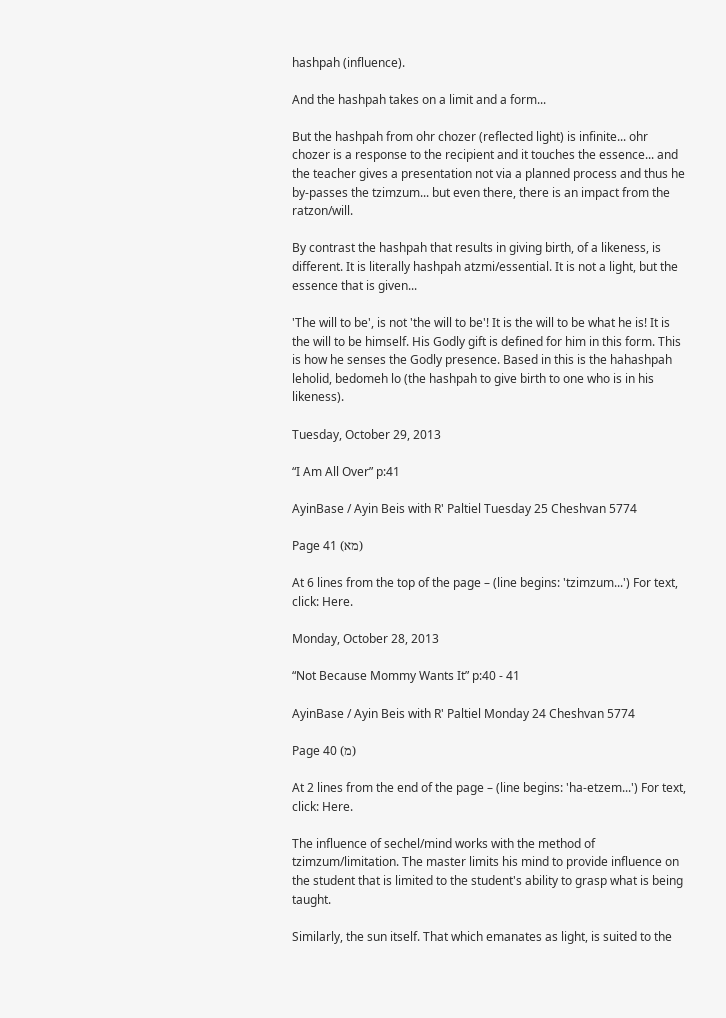hashpah (influence).

And the hashpah takes on a limit and a form...

But the hashpah from ohr chozer (reflected light) is infinite... ohr chozer is a response to the recipient and it touches the essence... and the teacher gives a presentation not via a planned process and thus he by-passes the tzimzum... but even there, there is an impact from the ratzon/will.

By contrast the hashpah that results in giving birth, of a likeness, is different. It is literally hashpah atzmi/essential. It is not a light, but the essence that is given...

'The will to be', is not 'the will to be'! It is the will to be what he is! It is the will to be himself. His Godly gift is defined for him in this form. This is how he senses the Godly presence. Based in this is the hahashpah leholid, bedomeh lo (the hashpah to give birth to one who is in his likeness).

Tuesday, October 29, 2013

“I Am All Over” p:41

AyinBase / Ayin Beis with R' Paltiel Tuesday 25 Cheshvan 5774

Page 41 (מא)

At 6 lines from the top of the page – (line begins: 'tzimzum...') For text, click: Here.

Monday, October 28, 2013

“Not Because Mommy Wants It” p:40 - 41

AyinBase / Ayin Beis with R' Paltiel Monday 24 Cheshvan 5774

Page 40 (מ)

At 2 lines from the end of the page – (line begins: 'ha-etzem...') For text, click: Here.

The influence of sechel/mind works with the method of tzimzum/limitation. The master limits his mind to provide influence on the student that is limited to the student's ability to grasp what is being taught.

Similarly, the sun itself. That which emanates as light, is suited to the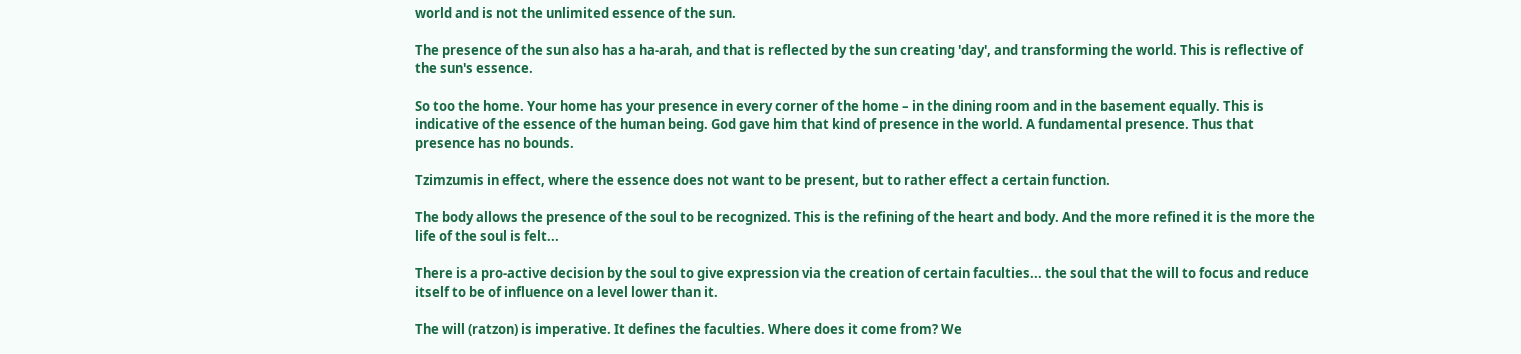world and is not the unlimited essence of the sun.

The presence of the sun also has a ha-arah, and that is reflected by the sun creating 'day', and transforming the world. This is reflective of the sun's essence.

So too the home. Your home has your presence in every corner of the home – in the dining room and in the basement equally. This is indicative of the essence of the human being. God gave him that kind of presence in the world. A fundamental presence. Thus that presence has no bounds.

Tzimzumis in effect, where the essence does not want to be present, but to rather effect a certain function.

The body allows the presence of the soul to be recognized. This is the refining of the heart and body. And the more refined it is the more the life of the soul is felt...

There is a pro-active decision by the soul to give expression via the creation of certain faculties... the soul that the will to focus and reduce itself to be of influence on a level lower than it.

The will (ratzon) is imperative. It defines the faculties. Where does it come from? We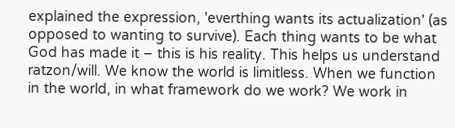explained the expression, 'everthing wants its actualization' (as opposed to wanting to survive). Each thing wants to be what God has made it – this is his reality. This helps us understand ratzon/will. We know the world is limitless. When we function in the world, in what framework do we work? We work in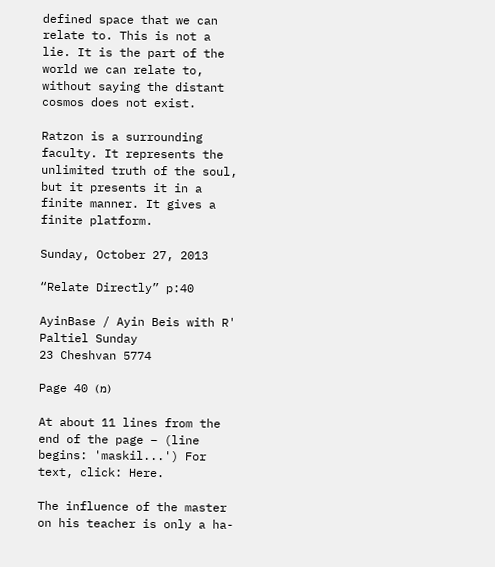defined space that we can relate to. This is not a lie. It is the part of the world we can relate to, without saying the distant cosmos does not exist.

Ratzon is a surrounding faculty. It represents the unlimited truth of the soul, but it presents it in a finite manner. It gives a finite platform.

Sunday, October 27, 2013

“Relate Directly” p:40

AyinBase / Ayin Beis with R' Paltiel Sunday
23 Cheshvan 5774

Page 40 (מ)

At about 11 lines from the end of the page – (line begins: 'maskil...') For text, click: Here.

The influence of the master on his teacher is only a ha-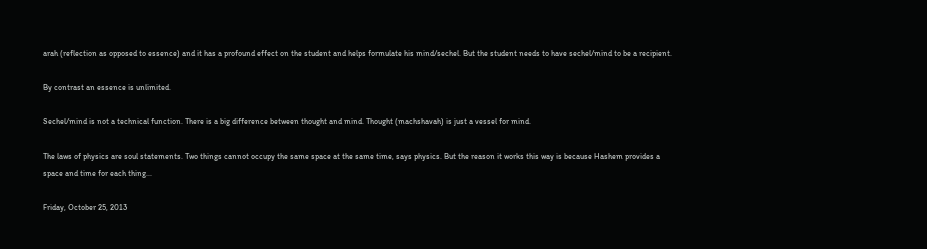arah (reflection as opposed to essence) and it has a profound effect on the student and helps formulate his mind/sechel. But the student needs to have sechel/mind to be a recipient.

By contrast an essence is unlimited.

Sechel/mind is not a technical function. There is a big difference between thought and mind. Thought (machshavah) is just a vessel for mind.

The laws of physics are soul statements. Two things cannot occupy the same space at the same time, says physics. But the reason it works this way is because Hashem provides a space and time for each thing...

Friday, October 25, 2013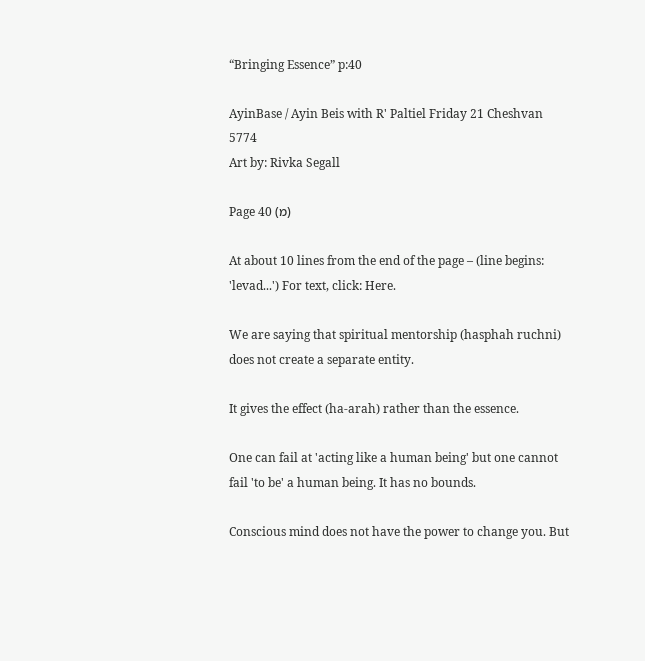“Bringing Essence” p:40

AyinBase / Ayin Beis with R' Paltiel Friday 21 Cheshvan 5774
Art by: Rivka Segall

Page 40 (מ)

At about 10 lines from the end of the page – (line begins: 'levad...') For text, click: Here.

We are saying that spiritual mentorship (hasphah ruchni) does not create a separate entity.

It gives the effect (ha-arah) rather than the essence.

One can fail at 'acting like a human being' but one cannot fail 'to be' a human being. It has no bounds.

Conscious mind does not have the power to change you. But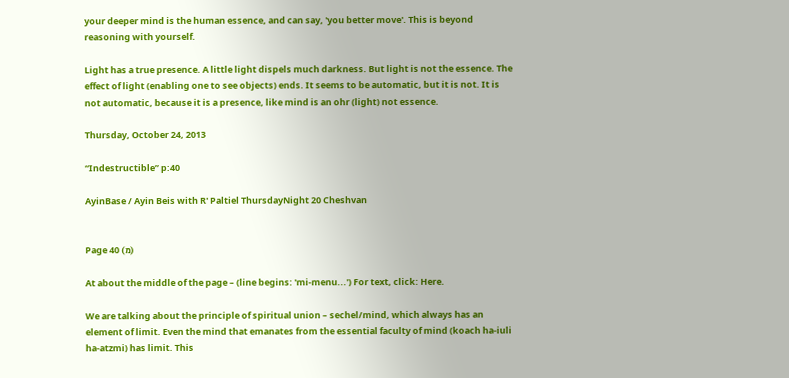your deeper mind is the human essence, and can say, 'you better move'. This is beyond reasoning with yourself.

Light has a true presence. A little light dispels much darkness. But light is not the essence. The effect of light (enabling one to see objects) ends. It seems to be automatic, but it is not. It is not automatic, because it is a presence, like mind is an ohr (light) not essence.

Thursday, October 24, 2013

“Indestructible” p:40

AyinBase / Ayin Beis with R' Paltiel ThursdayNight 20 Cheshvan


Page 40 (מ)

At about the middle of the page – (line begins: 'mi-menu...') For text, click: Here.

We are talking about the principle of spiritual union – sechel/mind, which always has an element of limit. Even the mind that emanates from the essential faculty of mind (koach ha-iuli ha-atzmi) has limit. This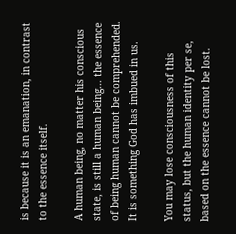is because it is an emanation, in contrast to the essence itself.

A human being, no matter his conscious state, is still a human being... the essence of being human cannot be comprehended. It is something God has imbued in us.

You may lose consciousness of this status, but the human identity per se, based on the essence cannot be lost.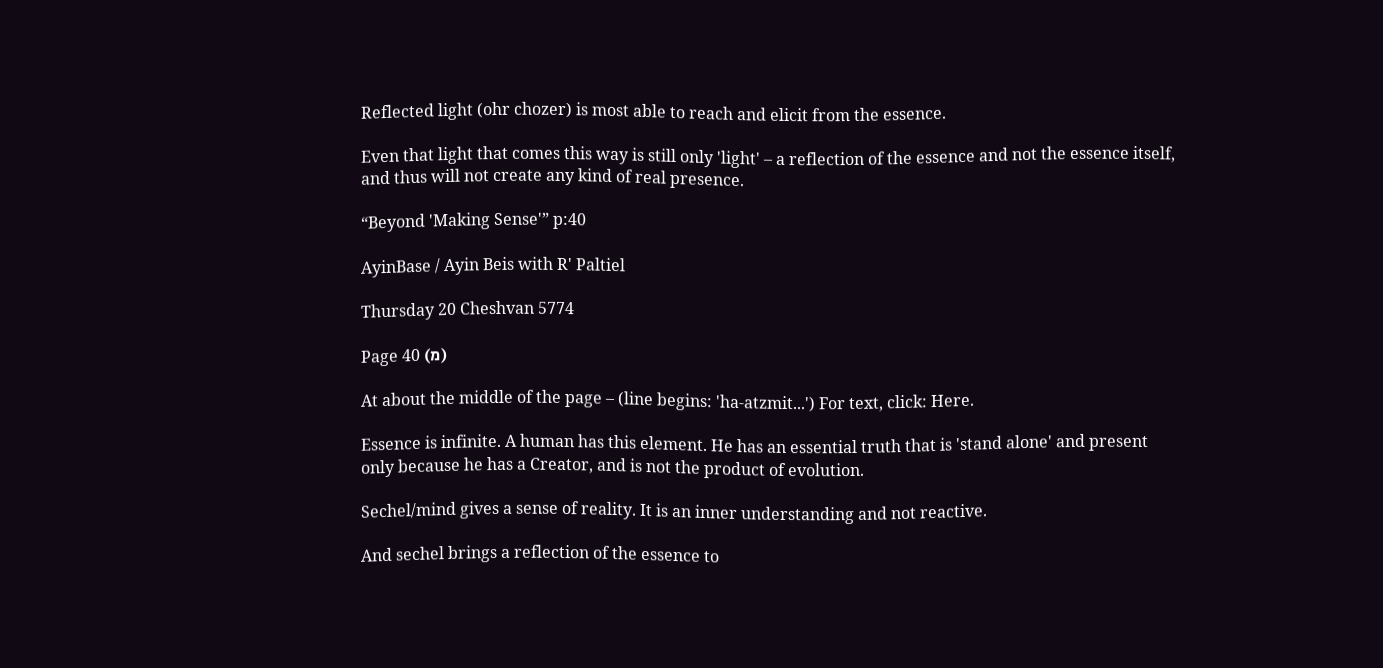Reflected light (ohr chozer) is most able to reach and elicit from the essence.

Even that light that comes this way is still only 'light' – a reflection of the essence and not the essence itself, and thus will not create any kind of real presence.

“Beyond 'Making Sense'” p:40

AyinBase / Ayin Beis with R' Paltiel

Thursday 20 Cheshvan 5774

Page 40 (מ)

At about the middle of the page – (line begins: 'ha-atzmit...') For text, click: Here.

Essence is infinite. A human has this element. He has an essential truth that is 'stand alone' and present only because he has a Creator, and is not the product of evolution.

Sechel/mind gives a sense of reality. It is an inner understanding and not reactive.

And sechel brings a reflection of the essence to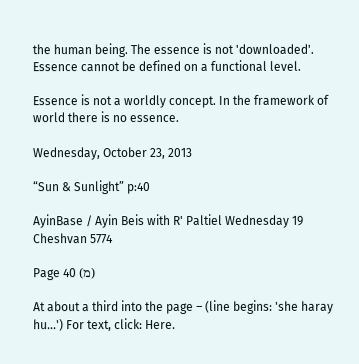the human being. The essence is not 'downloaded'. Essence cannot be defined on a functional level.

Essence is not a worldly concept. In the framework of world there is no essence.

Wednesday, October 23, 2013

“Sun & Sunlight” p:40

AyinBase / Ayin Beis with R' Paltiel Wednesday 19 Cheshvan 5774

Page 40 (מ)

At about a third into the page – (line begins: 'she haray hu...') For text, click: Here.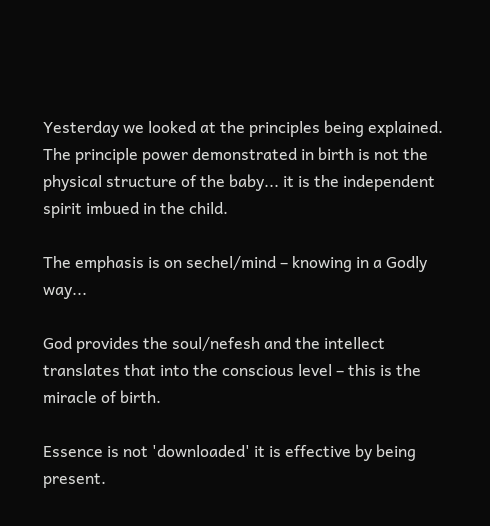Yesterday we looked at the principles being explained. The principle power demonstrated in birth is not the physical structure of the baby... it is the independent spirit imbued in the child.

The emphasis is on sechel/mind – knowing in a Godly way...

God provides the soul/nefesh and the intellect translates that into the conscious level – this is the miracle of birth.

Essence is not 'downloaded' it is effective by being present.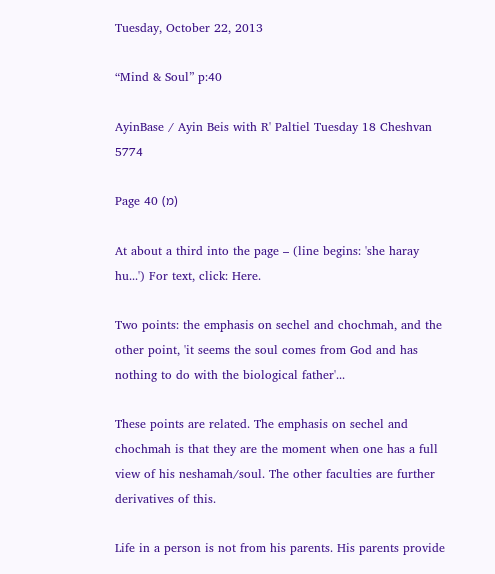Tuesday, October 22, 2013

“Mind & Soul” p:40

AyinBase / Ayin Beis with R' Paltiel Tuesday 18 Cheshvan 5774

Page 40 (מ)

At about a third into the page – (line begins: 'she haray hu...') For text, click: Here.

Two points: the emphasis on sechel and chochmah, and the other point, 'it seems the soul comes from God and has nothing to do with the biological father'...

These points are related. The emphasis on sechel and chochmah is that they are the moment when one has a full view of his neshamah/soul. The other faculties are further derivatives of this.

Life in a person is not from his parents. His parents provide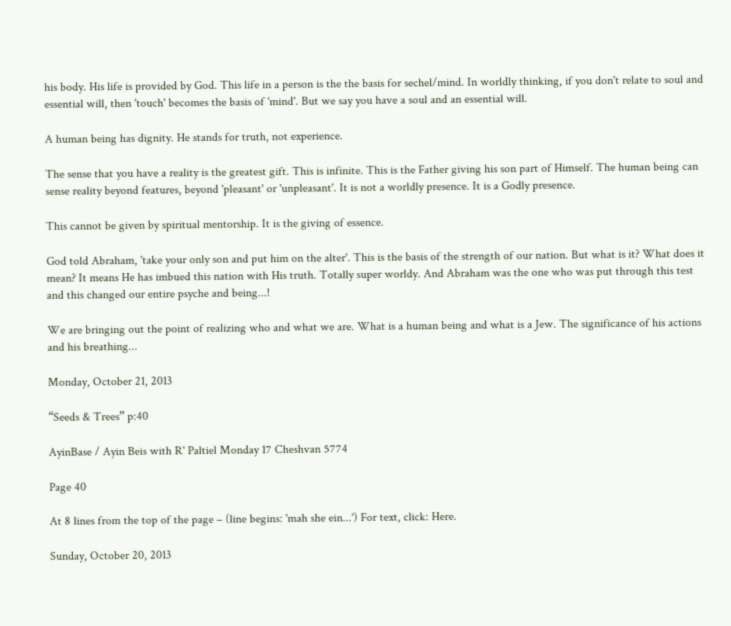his body. His life is provided by God. This life in a person is the the basis for sechel/mind. In worldly thinking, if you don't relate to soul and essential will, then 'touch' becomes the basis of 'mind'. But we say you have a soul and an essential will.

A human being has dignity. He stands for truth, not experience.

The sense that you have a reality is the greatest gift. This is infinite. This is the Father giving his son part of Himself. The human being can sense reality beyond features, beyond 'pleasant' or 'unpleasant'. It is not a worldly presence. It is a Godly presence.

This cannot be given by spiritual mentorship. It is the giving of essence.

God told Abraham, 'take your only son and put him on the alter'. This is the basis of the strength of our nation. But what is it? What does it mean? It means He has imbued this nation with His truth. Totally super worldy. And Abraham was the one who was put through this test and this changed our entire psyche and being...!

We are bringing out the point of realizing who and what we are. What is a human being and what is a Jew. The significance of his actions and his breathing...

Monday, October 21, 2013

“Seeds & Trees” p:40

AyinBase / Ayin Beis with R' Paltiel Monday 17 Cheshvan 5774

Page 40

At 8 lines from the top of the page – (line begins: 'mah she ein...') For text, click: Here.

Sunday, October 20, 2013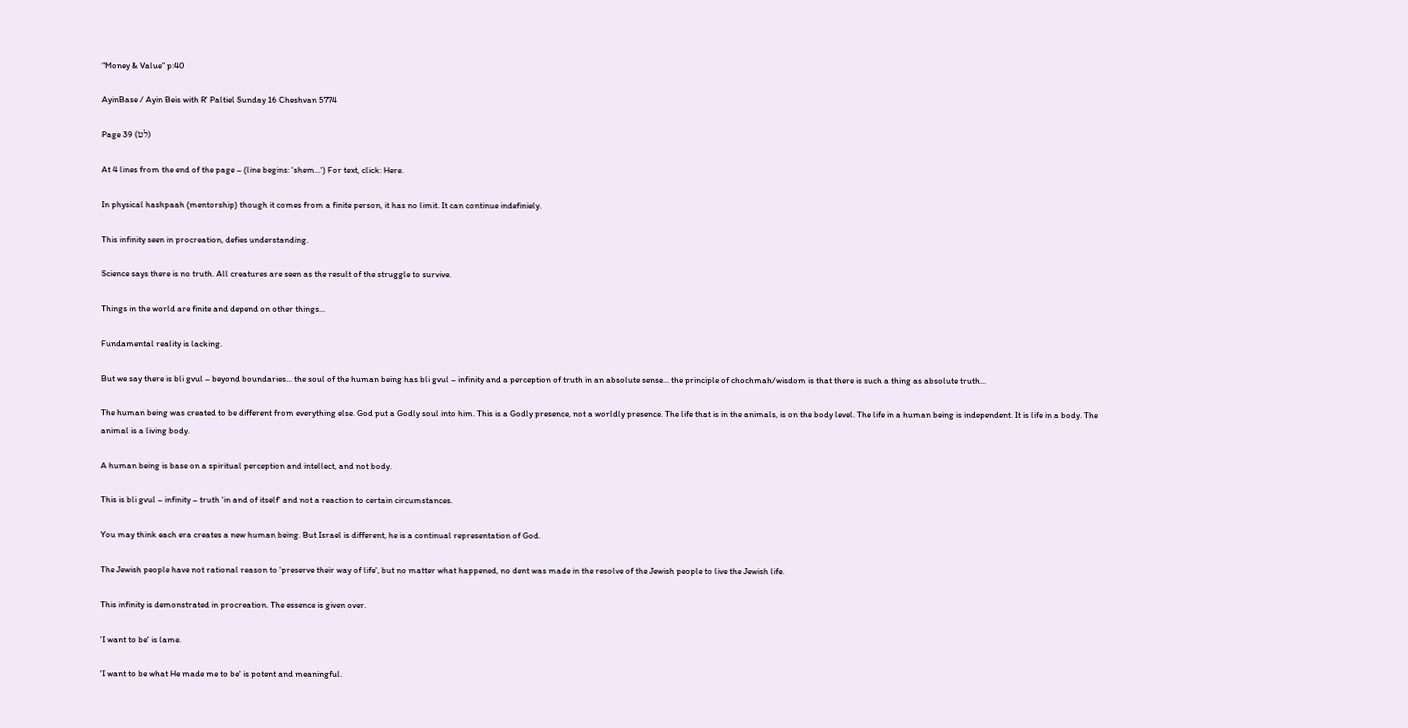“Money & Value” p:40

AyinBase / Ayin Beis with R' Paltiel Sunday 16 Cheshvan 5774

Page 39 (לט)

At 4 lines from the end of the page – (line begins: 'shem...') For text, click: Here.

In physical hashpaah (mentorship) though it comes from a finite person, it has no limit. It can continue indefiniely.

This infinity seen in procreation, defies understanding.

Science says there is no truth. All creatures are seen as the result of the struggle to survive.

Things in the world are finite and depend on other things...

Fundamental reality is lacking.

But we say there is bli gvul – beyond boundaries... the soul of the human being has bli gvul – infinity and a perception of truth in an absolute sense... the principle of chochmah/wisdom is that there is such a thing as absolute truth...

The human being was created to be different from everything else. God put a Godly soul into him. This is a Godly presence, not a worldly presence. The life that is in the animals, is on the body level. The life in a human being is independent. It is life in a body. The animal is a living body.

A human being is base on a spiritual perception and intellect, and not body.

This is bli gvul – infinity – truth 'in and of itself' and not a reaction to certain circumstances.

You may think each era creates a new human being. But Israel is different, he is a continual representation of God.

The Jewish people have not rational reason to 'preserve their way of life', but no matter what happened, no dent was made in the resolve of the Jewish people to live the Jewish life.

This infinity is demonstrated in procreation. The essence is given over.

'I want to be' is lame.

'I want to be what He made me to be' is potent and meaningful.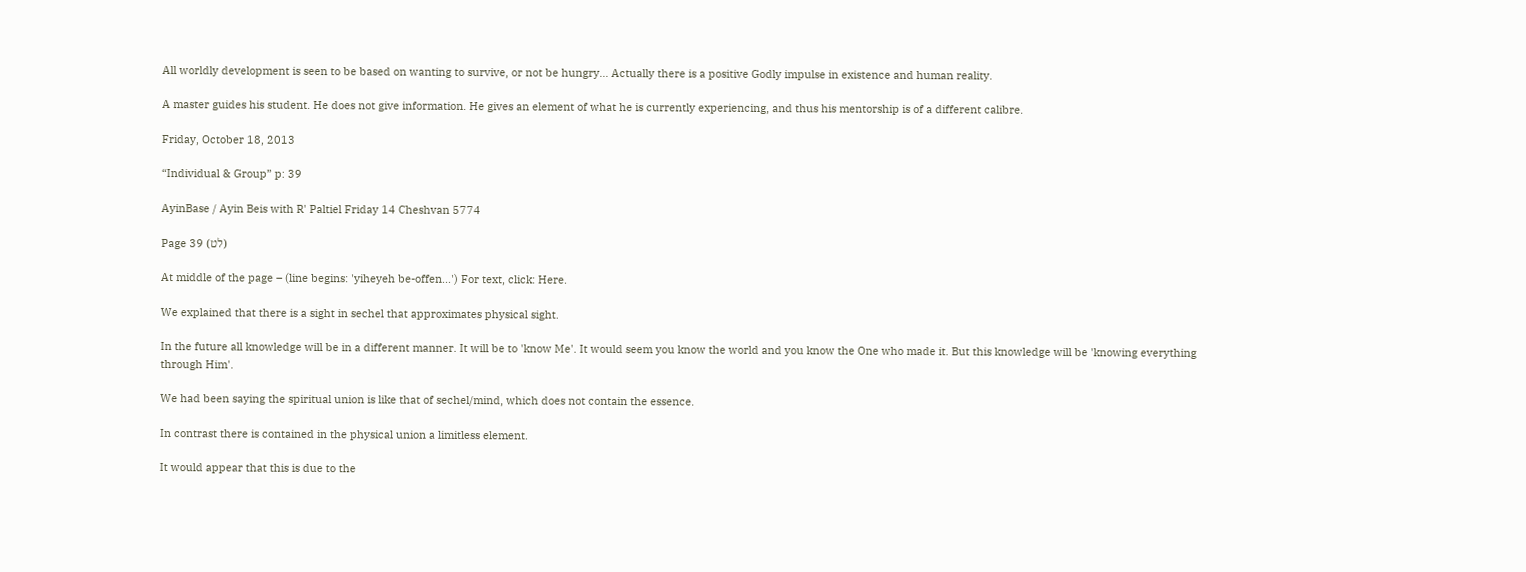All worldly development is seen to be based on wanting to survive, or not be hungry... Actually there is a positive Godly impulse in existence and human reality.

A master guides his student. He does not give information. He gives an element of what he is currently experiencing, and thus his mentorship is of a different calibre.

Friday, October 18, 2013

“Individual & Group” p: 39

AyinBase / Ayin Beis with R' Paltiel Friday 14 Cheshvan 5774

Page 39 (לט)

At middle of the page – (line begins: 'yiheyeh be-offen...') For text, click: Here.

We explained that there is a sight in sechel that approximates physical sight.

In the future all knowledge will be in a different manner. It will be to 'know Me'. It would seem you know the world and you know the One who made it. But this knowledge will be 'knowing everything through Him'.

We had been saying the spiritual union is like that of sechel/mind, which does not contain the essence.

In contrast there is contained in the physical union a limitless element.

It would appear that this is due to the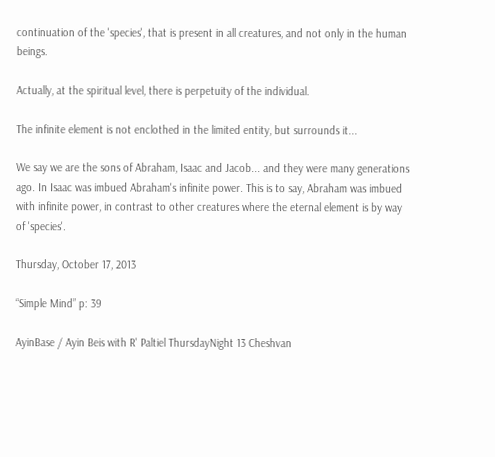continuation of the 'species', that is present in all creatures, and not only in the human beings.

Actually, at the spiritual level, there is perpetuity of the individual.

The infinite element is not enclothed in the limited entity, but surrounds it...

We say we are the sons of Abraham, Isaac and Jacob... and they were many generations ago. In Isaac was imbued Abraham's infinite power. This is to say, Abraham was imbued with infinite power, in contrast to other creatures where the eternal element is by way of 'species'.

Thursday, October 17, 2013

“Simple Mind” p: 39

AyinBase / Ayin Beis with R' Paltiel ThursdayNight 13 Cheshvan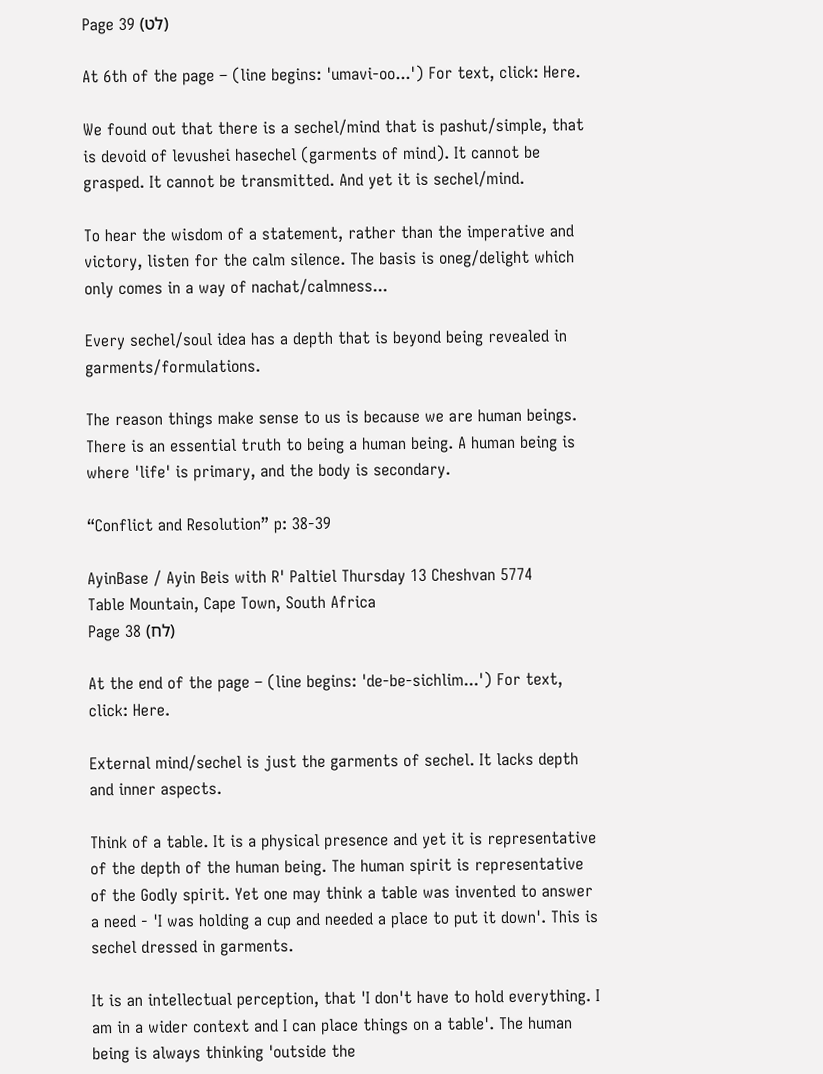Page 39 (לט)

At 6th of the page – (line begins: 'umavi-oo...') For text, click: Here.

We found out that there is a sechel/mind that is pashut/simple, that is devoid of levushei hasechel (garments of mind). It cannot be grasped. It cannot be transmitted. And yet it is sechel/mind.

To hear the wisdom of a statement, rather than the imperative and victory, listen for the calm silence. The basis is oneg/delight which only comes in a way of nachat/calmness...

Every sechel/soul idea has a depth that is beyond being revealed in garments/formulations.

The reason things make sense to us is because we are human beings. There is an essential truth to being a human being. A human being is where 'life' is primary, and the body is secondary.

“Conflict and Resolution” p: 38-39

AyinBase / Ayin Beis with R' Paltiel Thursday 13 Cheshvan 5774
Table Mountain, Cape Town, South Africa
Page 38 (לח)

At the end of the page – (line begins: 'de-be-sichlim...') For text, click: Here.

External mind/sechel is just the garments of sechel. It lacks depth and inner aspects.

Think of a table. It is a physical presence and yet it is representative of the depth of the human being. The human spirit is representative of the Godly spirit. Yet one may think a table was invented to answer a need - 'I was holding a cup and needed a place to put it down'. This is sechel dressed in garments.

It is an intellectual perception, that 'I don't have to hold everything. I am in a wider context and I can place things on a table'. The human being is always thinking 'outside the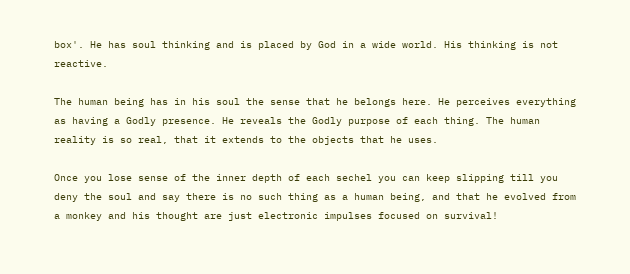box'. He has soul thinking and is placed by God in a wide world. His thinking is not reactive.

The human being has in his soul the sense that he belongs here. He perceives everything as having a Godly presence. He reveals the Godly purpose of each thing. The human reality is so real, that it extends to the objects that he uses.

Once you lose sense of the inner depth of each sechel you can keep slipping till you deny the soul and say there is no such thing as a human being, and that he evolved from a monkey and his thought are just electronic impulses focused on survival!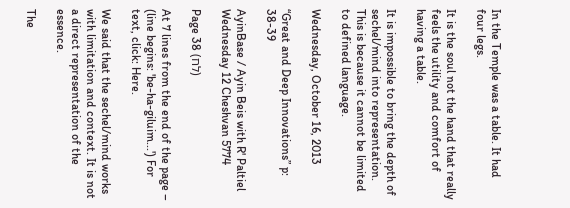In the Temple was a table. It had four legs.

It is the soul not the hand that really feels the utility and comfort of having a table.

It is impossible to bring the depth of sechel/mind into representation. This is because it cannot be limited to defined language.

Wednesday, October 16, 2013

“Great and Deep Innovations” p: 38-39

AyinBase / Ayin Beis with R' Paltiel Wednesday 12 Cheshvan 5774

Page 38 (לח)

At 7 lines from the end of the page – (line begins: 'be-ha-giluim...') For text, click: Here.

We said that the sechel/mind works with limitation and context. It is not a direct representation of the essence.

The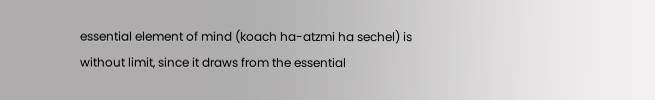essential element of mind (koach ha-atzmi ha sechel) is without limit, since it draws from the essential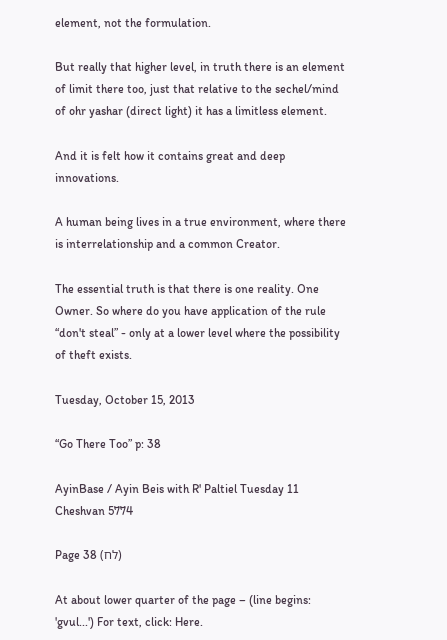element, not the formulation.

But really that higher level, in truth there is an element of limit there too, just that relative to the sechel/mind of ohr yashar (direct light) it has a limitless element.

And it is felt how it contains great and deep innovations.

A human being lives in a true environment, where there is interrelationship and a common Creator.

The essential truth is that there is one reality. One Owner. So where do you have application of the rule “don't steal” - only at a lower level where the possibility of theft exists.

Tuesday, October 15, 2013

“Go There Too” p: 38

AyinBase / Ayin Beis with R' Paltiel Tuesday 11 Cheshvan 5774

Page 38 (לח)

At about lower quarter of the page – (line begins: 'gvul...') For text, click: Here.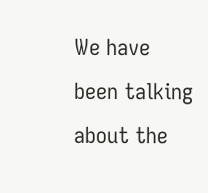We have been talking about the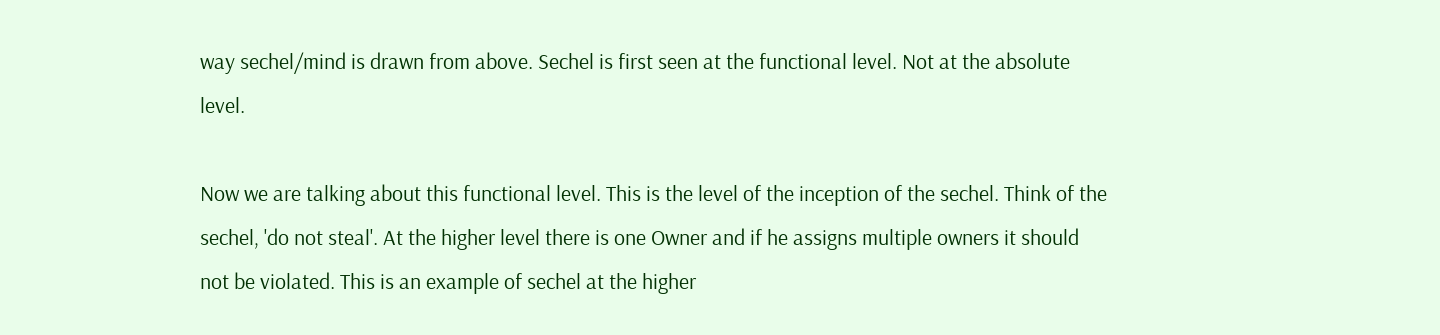way sechel/mind is drawn from above. Sechel is first seen at the functional level. Not at the absolute level.

Now we are talking about this functional level. This is the level of the inception of the sechel. Think of the sechel, 'do not steal'. At the higher level there is one Owner and if he assigns multiple owners it should not be violated. This is an example of sechel at the higher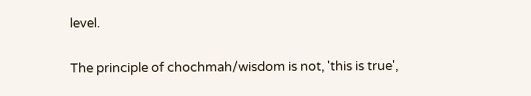level.

The principle of chochmah/wisdom is not, 'this is true',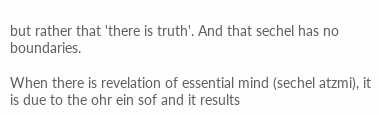but rather that 'there is truth'. And that sechel has no boundaries.

When there is revelation of essential mind (sechel atzmi), it is due to the ohr ein sof and it results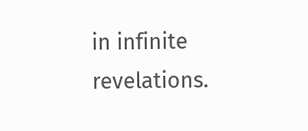in infinite revelations.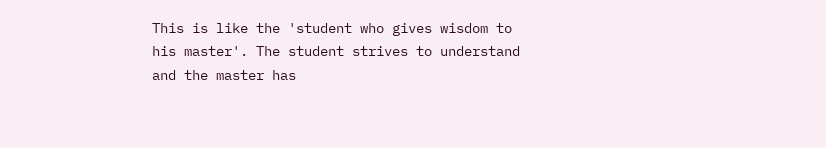This is like the 'student who gives wisdom to his master'. The student strives to understand and the master has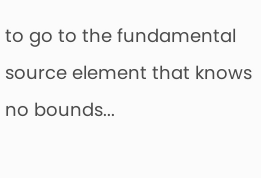to go to the fundamental source element that knows no bounds...